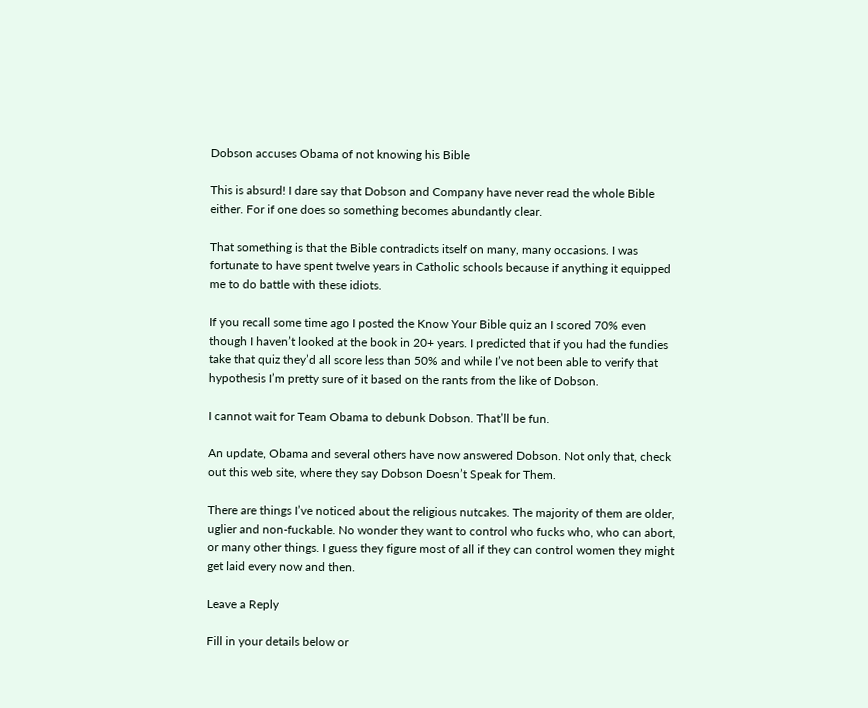Dobson accuses Obama of not knowing his Bible

This is absurd! I dare say that Dobson and Company have never read the whole Bible either. For if one does so something becomes abundantly clear.

That something is that the Bible contradicts itself on many, many occasions. I was fortunate to have spent twelve years in Catholic schools because if anything it equipped me to do battle with these idiots.

If you recall some time ago I posted the Know Your Bible quiz an I scored 70% even though I haven’t looked at the book in 20+ years. I predicted that if you had the fundies take that quiz they’d all score less than 50% and while I’ve not been able to verify that hypothesis I’m pretty sure of it based on the rants from the like of Dobson.

I cannot wait for Team Obama to debunk Dobson. That’ll be fun.

An update, Obama and several others have now answered Dobson. Not only that, check out this web site, where they say Dobson Doesn’t Speak for Them.

There are things I’ve noticed about the religious nutcakes. The majority of them are older, uglier and non-fuckable. No wonder they want to control who fucks who, who can abort, or many other things. I guess they figure most of all if they can control women they might get laid every now and then.

Leave a Reply

Fill in your details below or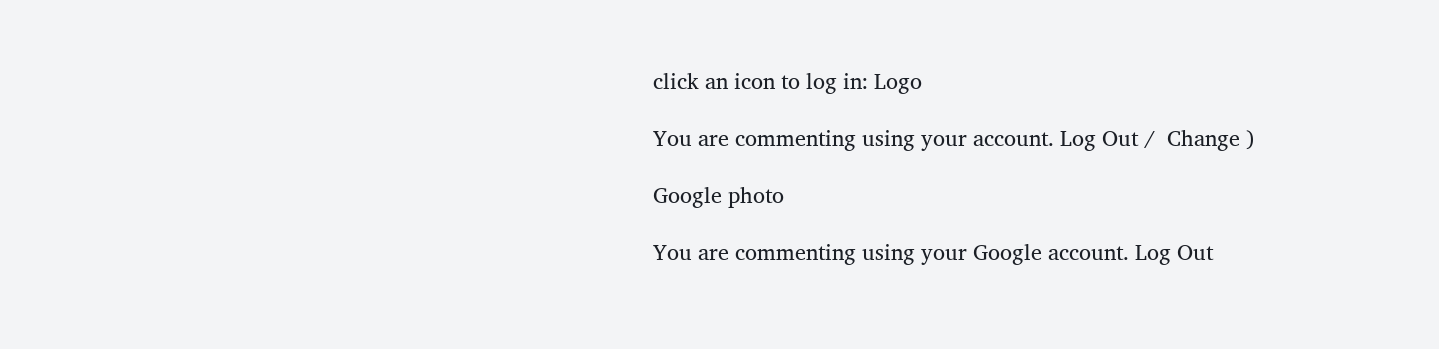click an icon to log in: Logo

You are commenting using your account. Log Out /  Change )

Google photo

You are commenting using your Google account. Log Out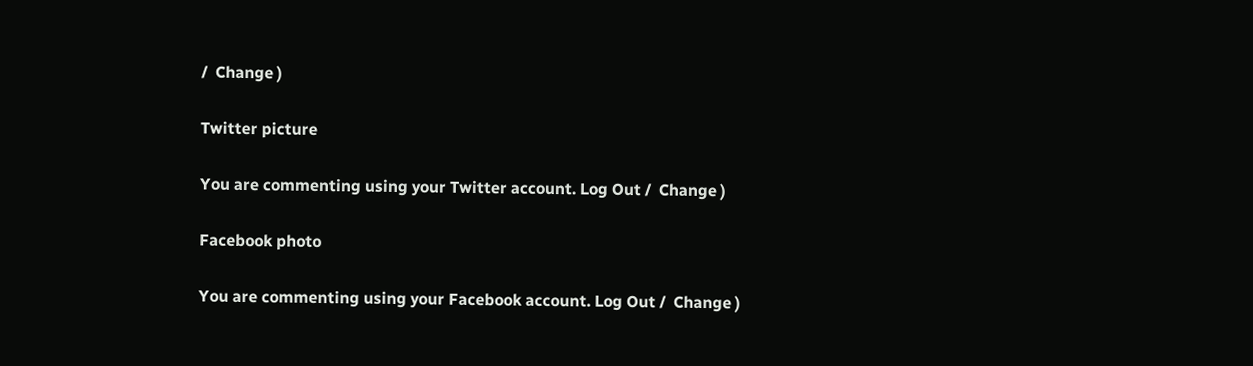/  Change )

Twitter picture

You are commenting using your Twitter account. Log Out /  Change )

Facebook photo

You are commenting using your Facebook account. Log Out /  Change )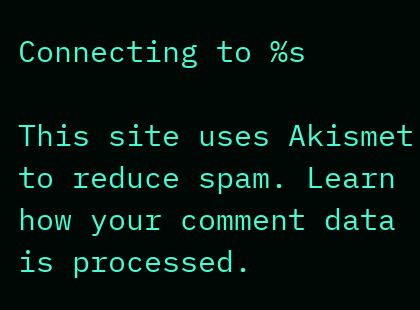Connecting to %s

This site uses Akismet to reduce spam. Learn how your comment data is processed.